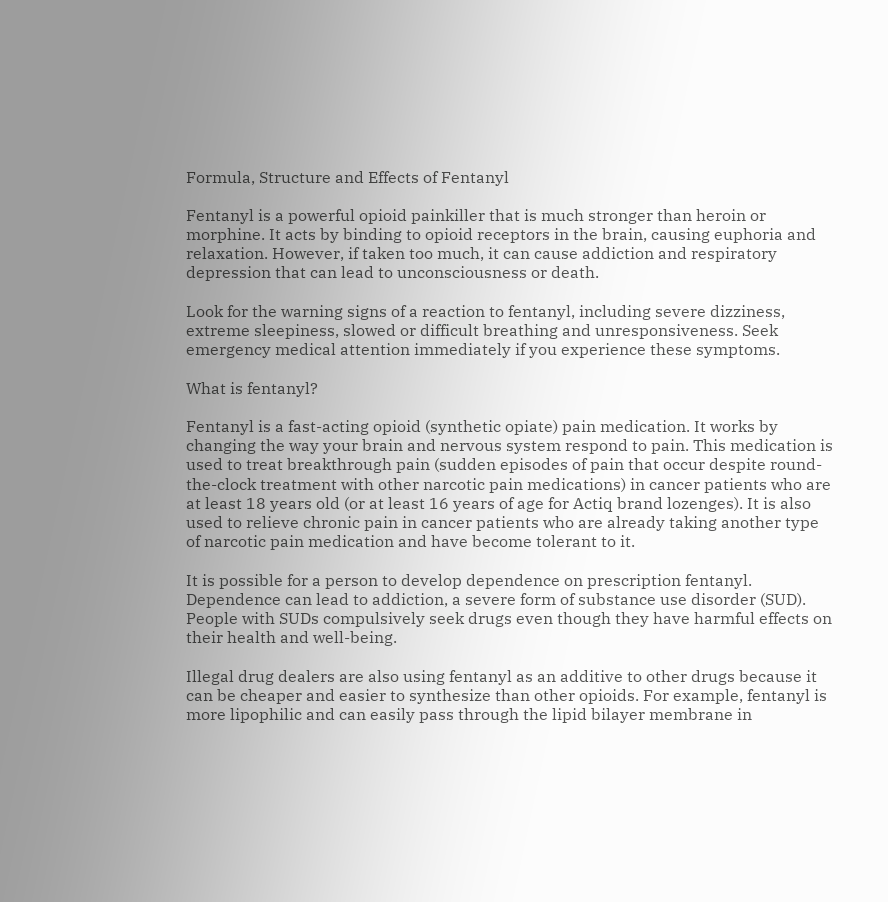Formula, Structure and Effects of Fentanyl

Fentanyl is a powerful opioid painkiller that is much stronger than heroin or morphine. It acts by binding to opioid receptors in the brain, causing euphoria and relaxation. However, if taken too much, it can cause addiction and respiratory depression that can lead to unconsciousness or death.

Look for the warning signs of a reaction to fentanyl, including severe dizziness, extreme sleepiness, slowed or difficult breathing and unresponsiveness. Seek emergency medical attention immediately if you experience these symptoms.

What is fentanyl?

Fentanyl is a fast-acting opioid (synthetic opiate) pain medication. It works by changing the way your brain and nervous system respond to pain. This medication is used to treat breakthrough pain (sudden episodes of pain that occur despite round-the-clock treatment with other narcotic pain medications) in cancer patients who are at least 18 years old (or at least 16 years of age for Actiq brand lozenges). It is also used to relieve chronic pain in cancer patients who are already taking another type of narcotic pain medication and have become tolerant to it.

It is possible for a person to develop dependence on prescription fentanyl. Dependence can lead to addiction, a severe form of substance use disorder (SUD). People with SUDs compulsively seek drugs even though they have harmful effects on their health and well-being.

Illegal drug dealers are also using fentanyl as an additive to other drugs because it can be cheaper and easier to synthesize than other opioids. For example, fentanyl is more lipophilic and can easily pass through the lipid bilayer membrane in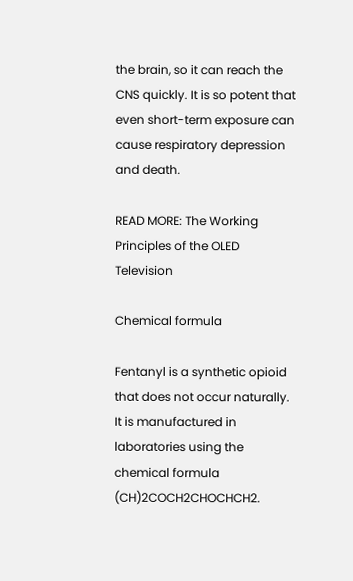the brain, so it can reach the CNS quickly. It is so potent that even short-term exposure can cause respiratory depression and death.

READ MORE: The Working Principles of the OLED Television

Chemical formula

Fentanyl is a synthetic opioid that does not occur naturally. It is manufactured in laboratories using the chemical formula (CH)2COCH2CHOCHCH2.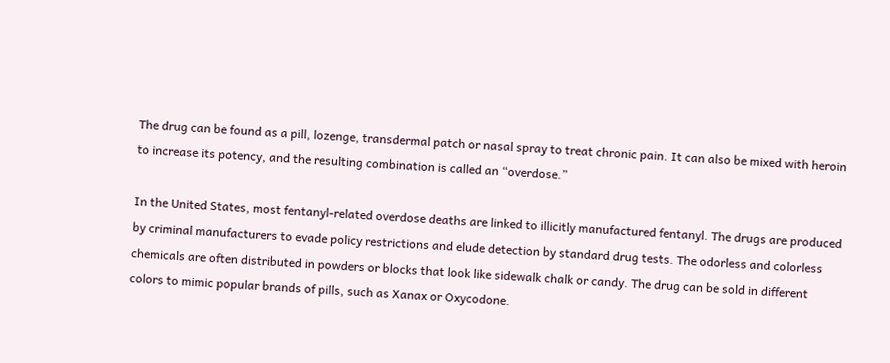The drug can be found as a pill, lozenge, transdermal patch or nasal spray to treat chronic pain. It can also be mixed with heroin to increase its potency, and the resulting combination is called an “overdose.”

In the United States, most fentanyl-related overdose deaths are linked to illicitly manufactured fentanyl. The drugs are produced by criminal manufacturers to evade policy restrictions and elude detection by standard drug tests. The odorless and colorless chemicals are often distributed in powders or blocks that look like sidewalk chalk or candy. The drug can be sold in different colors to mimic popular brands of pills, such as Xanax or Oxycodone.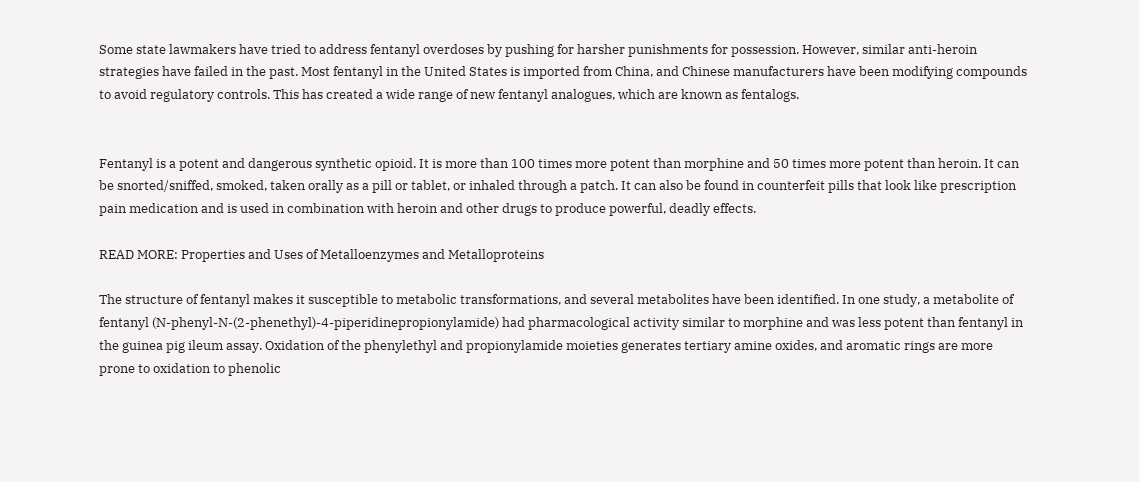Some state lawmakers have tried to address fentanyl overdoses by pushing for harsher punishments for possession. However, similar anti-heroin strategies have failed in the past. Most fentanyl in the United States is imported from China, and Chinese manufacturers have been modifying compounds to avoid regulatory controls. This has created a wide range of new fentanyl analogues, which are known as fentalogs.


Fentanyl is a potent and dangerous synthetic opioid. It is more than 100 times more potent than morphine and 50 times more potent than heroin. It can be snorted/sniffed, smoked, taken orally as a pill or tablet, or inhaled through a patch. It can also be found in counterfeit pills that look like prescription pain medication and is used in combination with heroin and other drugs to produce powerful, deadly effects.

READ MORE: Properties and Uses of Metalloenzymes and Metalloproteins

The structure of fentanyl makes it susceptible to metabolic transformations, and several metabolites have been identified. In one study, a metabolite of fentanyl (N-phenyl-N-(2-phenethyl)-4-piperidinepropionylamide) had pharmacological activity similar to morphine and was less potent than fentanyl in the guinea pig ileum assay. Oxidation of the phenylethyl and propionylamide moieties generates tertiary amine oxides, and aromatic rings are more prone to oxidation to phenolic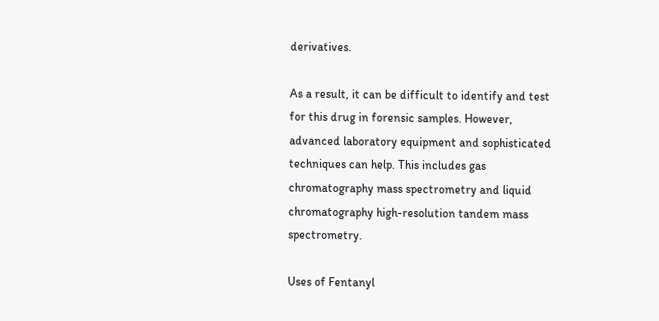derivatives.

As a result, it can be difficult to identify and test for this drug in forensic samples. However, advanced laboratory equipment and sophisticated techniques can help. This includes gas chromatography mass spectrometry and liquid chromatography high-resolution tandem mass spectrometry.

Uses of Fentanyl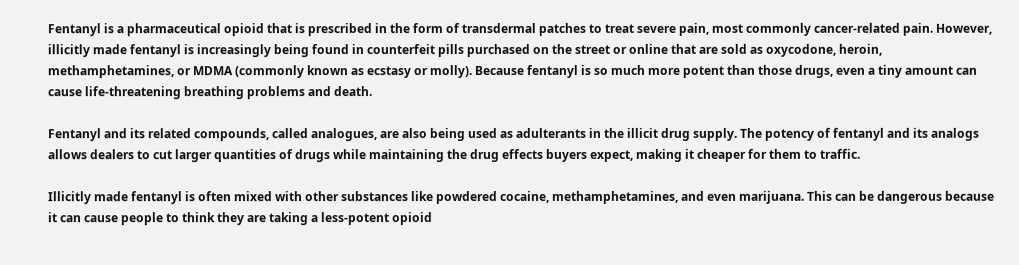Fentanyl is a pharmaceutical opioid that is prescribed in the form of transdermal patches to treat severe pain, most commonly cancer-related pain. However, illicitly made fentanyl is increasingly being found in counterfeit pills purchased on the street or online that are sold as oxycodone, heroin, methamphetamines, or MDMA (commonly known as ecstasy or molly). Because fentanyl is so much more potent than those drugs, even a tiny amount can cause life-threatening breathing problems and death.

Fentanyl and its related compounds, called analogues, are also being used as adulterants in the illicit drug supply. The potency of fentanyl and its analogs allows dealers to cut larger quantities of drugs while maintaining the drug effects buyers expect, making it cheaper for them to traffic.

Illicitly made fentanyl is often mixed with other substances like powdered cocaine, methamphetamines, and even marijuana. This can be dangerous because it can cause people to think they are taking a less-potent opioid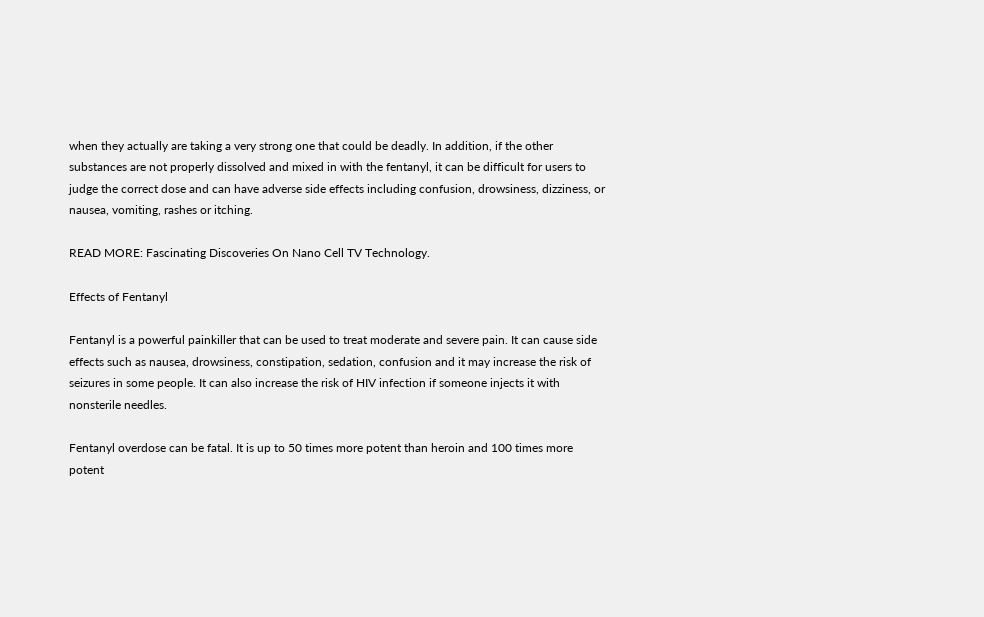when they actually are taking a very strong one that could be deadly. In addition, if the other substances are not properly dissolved and mixed in with the fentanyl, it can be difficult for users to judge the correct dose and can have adverse side effects including confusion, drowsiness, dizziness, or nausea, vomiting, rashes or itching.

READ MORE: Fascinating Discoveries On Nano Cell TV Technology.

Effects of Fentanyl

Fentanyl is a powerful painkiller that can be used to treat moderate and severe pain. It can cause side effects such as nausea, drowsiness, constipation, sedation, confusion and it may increase the risk of seizures in some people. It can also increase the risk of HIV infection if someone injects it with nonsterile needles.

Fentanyl overdose can be fatal. It is up to 50 times more potent than heroin and 100 times more potent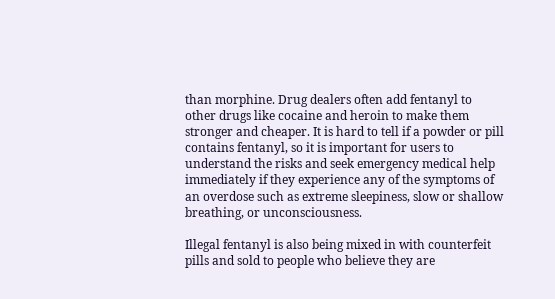than morphine. Drug dealers often add fentanyl to other drugs like cocaine and heroin to make them stronger and cheaper. It is hard to tell if a powder or pill contains fentanyl, so it is important for users to understand the risks and seek emergency medical help immediately if they experience any of the symptoms of an overdose such as extreme sleepiness, slow or shallow breathing, or unconsciousness.

Illegal fentanyl is also being mixed in with counterfeit pills and sold to people who believe they are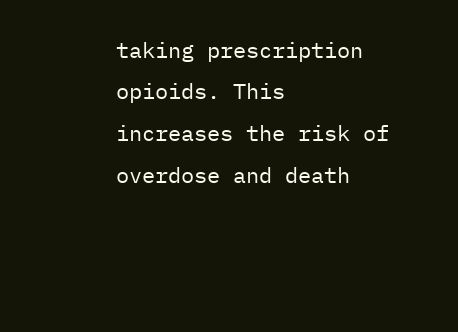taking prescription opioids. This increases the risk of overdose and death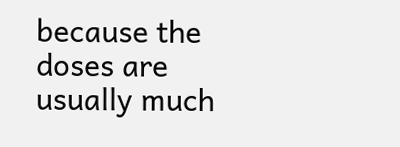because the doses are usually much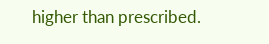higher than prescribed.